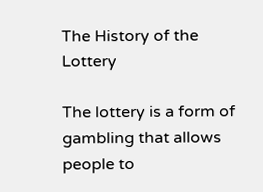The History of the Lottery

The lottery is a form of gambling that allows people to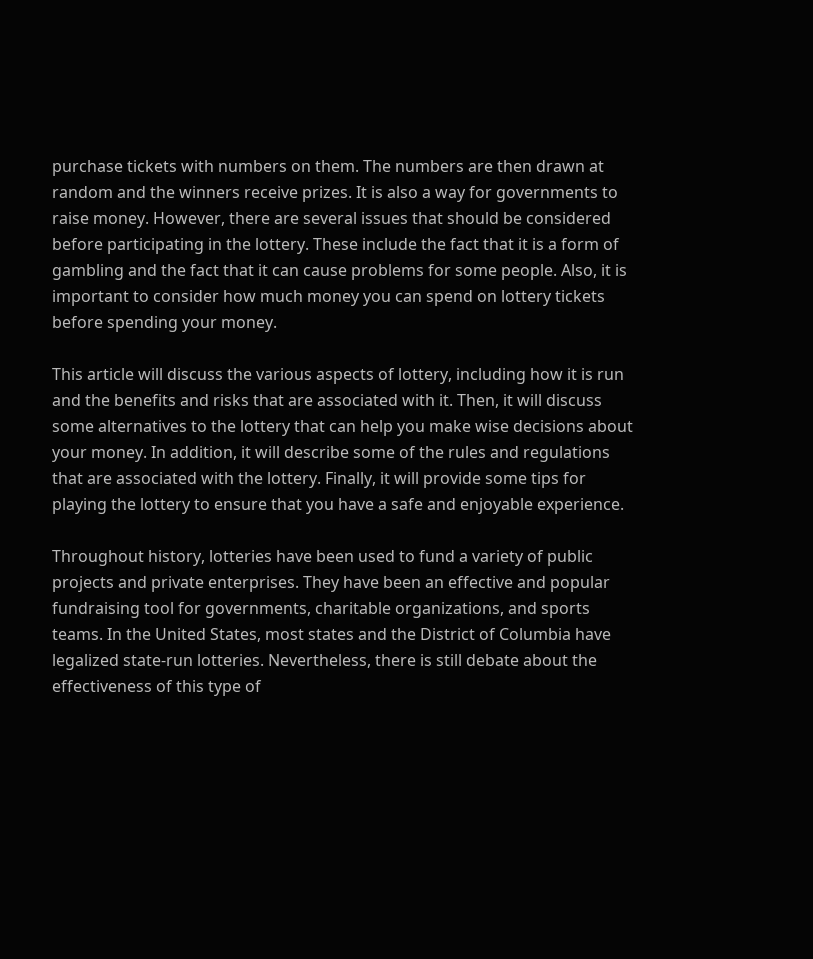purchase tickets with numbers on them. The numbers are then drawn at random and the winners receive prizes. It is also a way for governments to raise money. However, there are several issues that should be considered before participating in the lottery. These include the fact that it is a form of gambling and the fact that it can cause problems for some people. Also, it is important to consider how much money you can spend on lottery tickets before spending your money.

This article will discuss the various aspects of lottery, including how it is run and the benefits and risks that are associated with it. Then, it will discuss some alternatives to the lottery that can help you make wise decisions about your money. In addition, it will describe some of the rules and regulations that are associated with the lottery. Finally, it will provide some tips for playing the lottery to ensure that you have a safe and enjoyable experience.

Throughout history, lotteries have been used to fund a variety of public projects and private enterprises. They have been an effective and popular fundraising tool for governments, charitable organizations, and sports teams. In the United States, most states and the District of Columbia have legalized state-run lotteries. Nevertheless, there is still debate about the effectiveness of this type of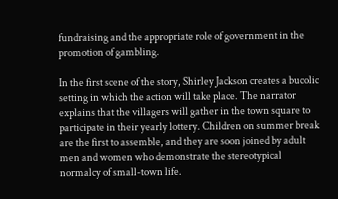fundraising and the appropriate role of government in the promotion of gambling.

In the first scene of the story, Shirley Jackson creates a bucolic setting in which the action will take place. The narrator explains that the villagers will gather in the town square to participate in their yearly lottery. Children on summer break are the first to assemble, and they are soon joined by adult men and women who demonstrate the stereotypical normalcy of small-town life.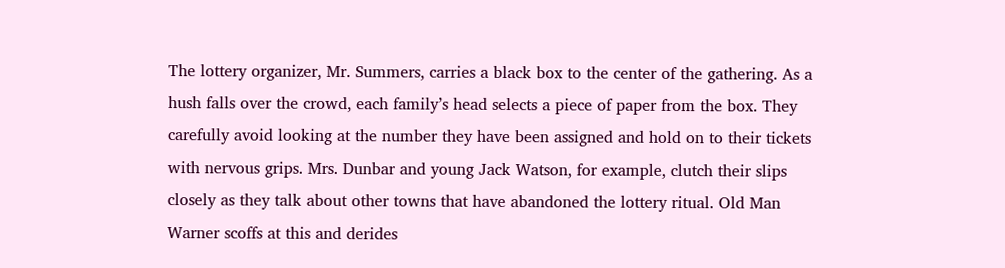The lottery organizer, Mr. Summers, carries a black box to the center of the gathering. As a hush falls over the crowd, each family’s head selects a piece of paper from the box. They carefully avoid looking at the number they have been assigned and hold on to their tickets with nervous grips. Mrs. Dunbar and young Jack Watson, for example, clutch their slips closely as they talk about other towns that have abandoned the lottery ritual. Old Man Warner scoffs at this and derides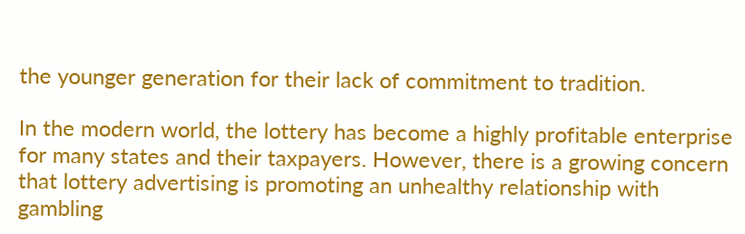the younger generation for their lack of commitment to tradition.

In the modern world, the lottery has become a highly profitable enterprise for many states and their taxpayers. However, there is a growing concern that lottery advertising is promoting an unhealthy relationship with gambling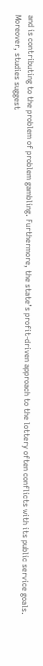and is contributing to the problem of problem gambling. Furthermore, the state’s profit-driven approach to the lottery often conflicts with its public service goals. Moreover, studies suggest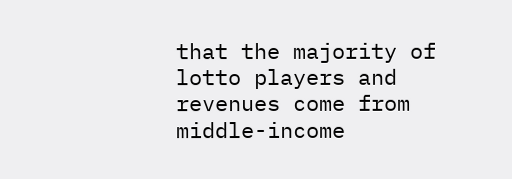that the majority of lotto players and revenues come from middle-income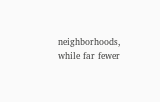neighborhoods, while far fewer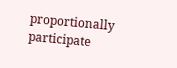proportionally participate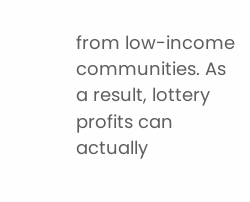from low-income communities. As a result, lottery profits can actually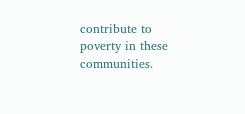contribute to poverty in these communities.